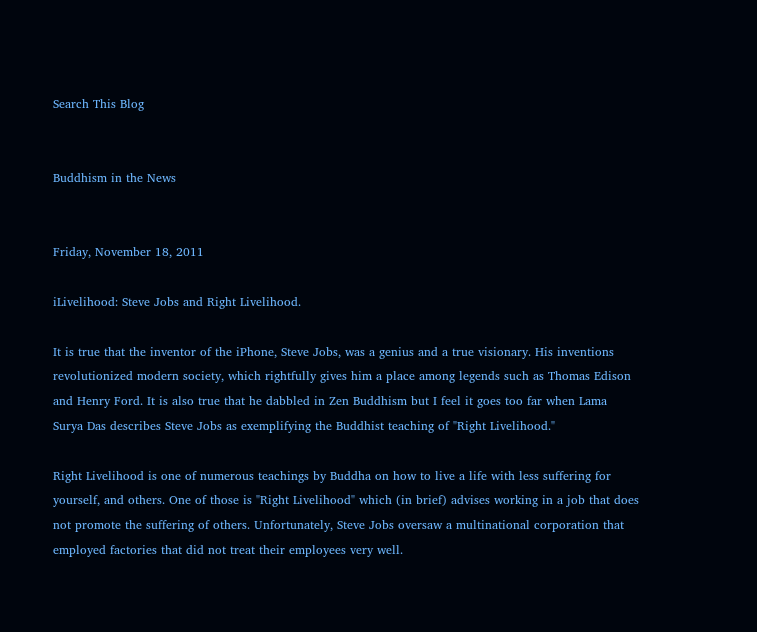Search This Blog


Buddhism in the News


Friday, November 18, 2011

iLivelihood: Steve Jobs and Right Livelihood.

It is true that the inventor of the iPhone, Steve Jobs, was a genius and a true visionary. His inventions revolutionized modern society, which rightfully gives him a place among legends such as Thomas Edison and Henry Ford. It is also true that he dabbled in Zen Buddhism but I feel it goes too far when Lama Surya Das describes Steve Jobs as exemplifying the Buddhist teaching of "Right Livelihood."

Right Livelihood is one of numerous teachings by Buddha on how to live a life with less suffering for yourself, and others. One of those is "Right Livelihood" which (in brief) advises working in a job that does not promote the suffering of others. Unfortunately, Steve Jobs oversaw a multinational corporation that employed factories that did not treat their employees very well.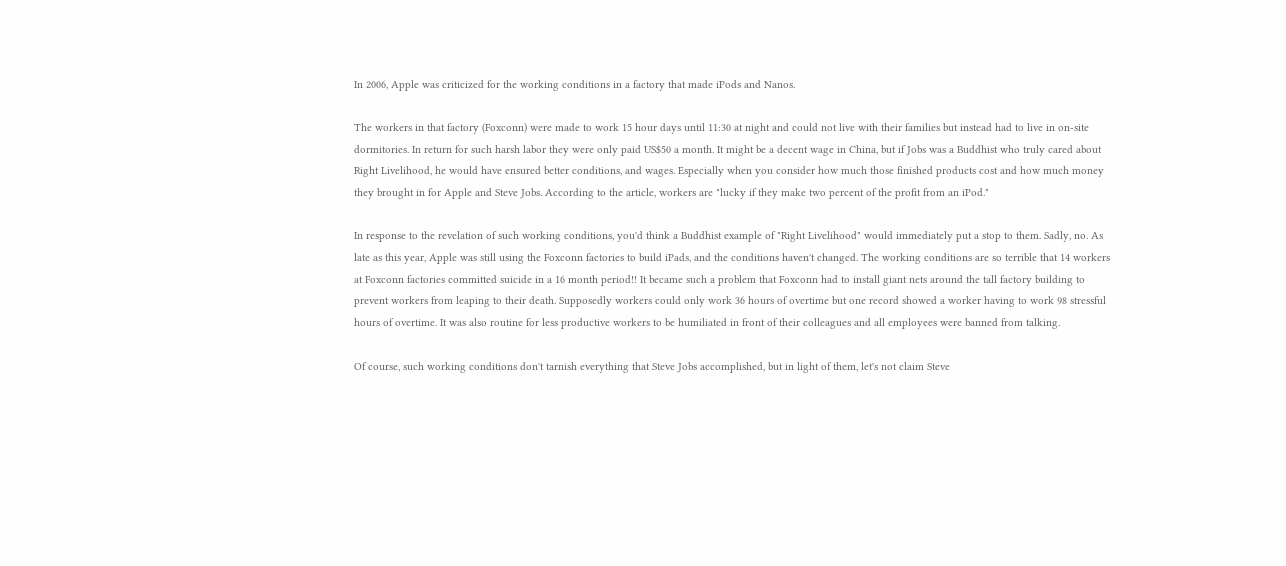In 2006, Apple was criticized for the working conditions in a factory that made iPods and Nanos.

The workers in that factory (Foxconn) were made to work 15 hour days until 11:30 at night and could not live with their families but instead had to live in on-site dormitories. In return for such harsh labor they were only paid US$50 a month. It might be a decent wage in China, but if Jobs was a Buddhist who truly cared about Right Livelihood, he would have ensured better conditions, and wages. Especially when you consider how much those finished products cost and how much money they brought in for Apple and Steve Jobs. According to the article, workers are "lucky if they make two percent of the profit from an iPod."

In response to the revelation of such working conditions, you'd think a Buddhist example of "Right Livelihood" would immediately put a stop to them. Sadly, no. As late as this year, Apple was still using the Foxconn factories to build iPads, and the conditions haven't changed. The working conditions are so terrible that 14 workers at Foxconn factories committed suicide in a 16 month period!! It became such a problem that Foxconn had to install giant nets around the tall factory building to prevent workers from leaping to their death. Supposedly workers could only work 36 hours of overtime but one record showed a worker having to work 98 stressful hours of overtime. It was also routine for less productive workers to be humiliated in front of their colleagues and all employees were banned from talking.

Of course, such working conditions don't tarnish everything that Steve Jobs accomplished, but in light of them, let's not claim Steve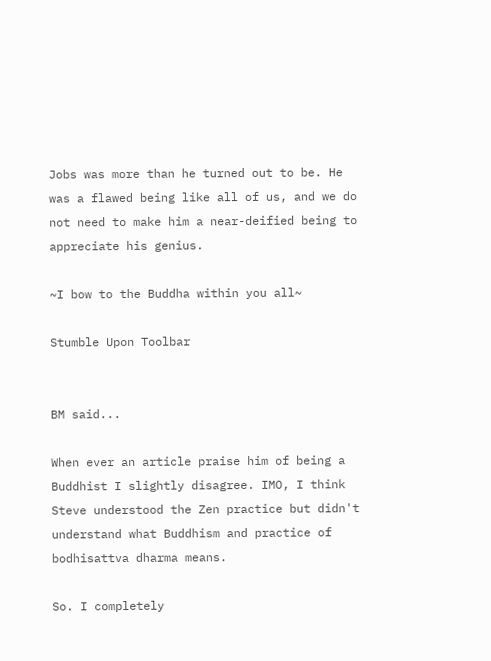Jobs was more than he turned out to be. He was a flawed being like all of us, and we do not need to make him a near-deified being to appreciate his genius.

~I bow to the Buddha within you all~

Stumble Upon Toolbar


BM said...

When ever an article praise him of being a Buddhist I slightly disagree. IMO, I think Steve understood the Zen practice but didn't understand what Buddhism and practice of bodhisattva dharma means.

So. I completely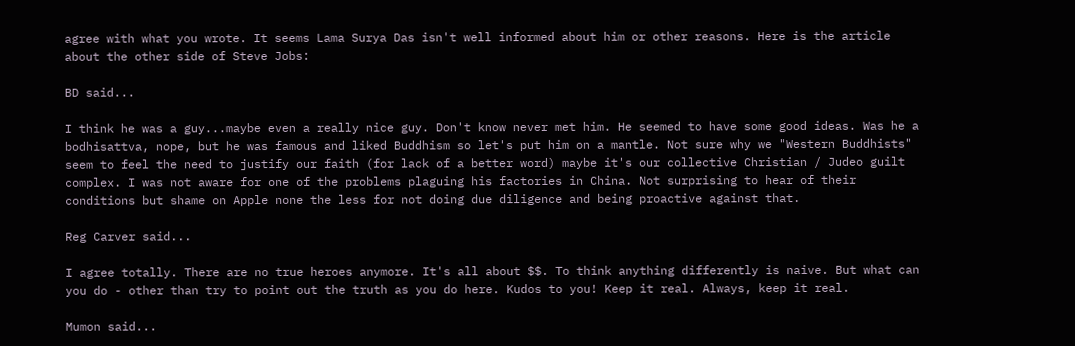agree with what you wrote. It seems Lama Surya Das isn't well informed about him or other reasons. Here is the article about the other side of Steve Jobs:

BD said...

I think he was a guy...maybe even a really nice guy. Don't know never met him. He seemed to have some good ideas. Was he a bodhisattva, nope, but he was famous and liked Buddhism so let's put him on a mantle. Not sure why we "Western Buddhists" seem to feel the need to justify our faith (for lack of a better word) maybe it's our collective Christian / Judeo guilt complex. I was not aware for one of the problems plaguing his factories in China. Not surprising to hear of their conditions but shame on Apple none the less for not doing due diligence and being proactive against that.

Reg Carver said...

I agree totally. There are no true heroes anymore. It's all about $$. To think anything differently is naive. But what can you do - other than try to point out the truth as you do here. Kudos to you! Keep it real. Always, keep it real.

Mumon said...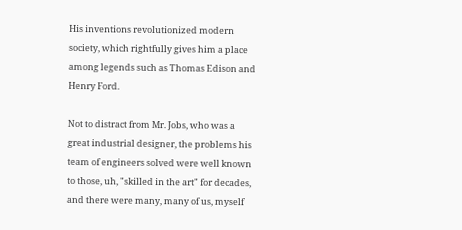His inventions revolutionized modern society, which rightfully gives him a place among legends such as Thomas Edison and Henry Ford.

Not to distract from Mr. Jobs, who was a great industrial designer, the problems his team of engineers solved were well known to those, uh, "skilled in the art" for decades, and there were many, many of us, myself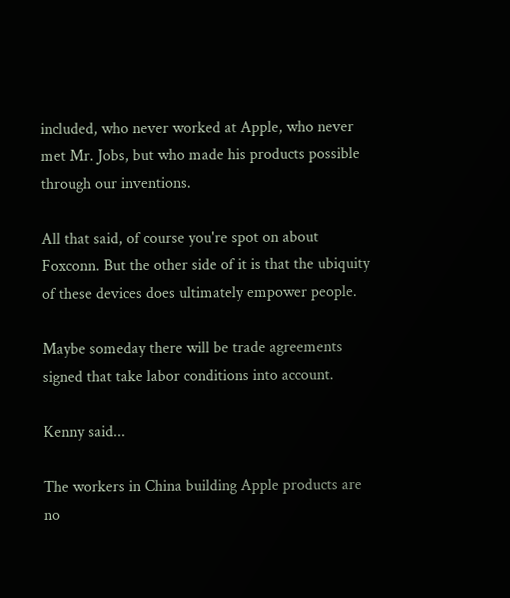included, who never worked at Apple, who never met Mr. Jobs, but who made his products possible through our inventions.

All that said, of course you're spot on about Foxconn. But the other side of it is that the ubiquity of these devices does ultimately empower people.

Maybe someday there will be trade agreements signed that take labor conditions into account.

Kenny said...

The workers in China building Apple products are no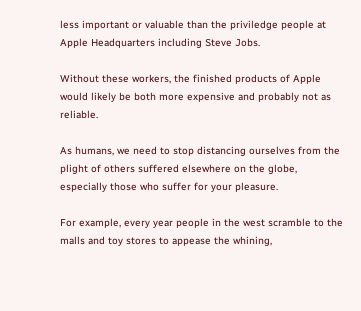less important or valuable than the priviledge people at Apple Headquarters including Steve Jobs.

Without these workers, the finished products of Apple would likely be both more expensive and probably not as reliable.

As humans, we need to stop distancing ourselves from the plight of others suffered elsewhere on the globe, especially those who suffer for your pleasure.

For example, every year people in the west scramble to the malls and toy stores to appease the whining,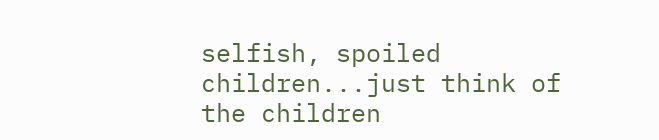selfish, spoiled children...just think of the children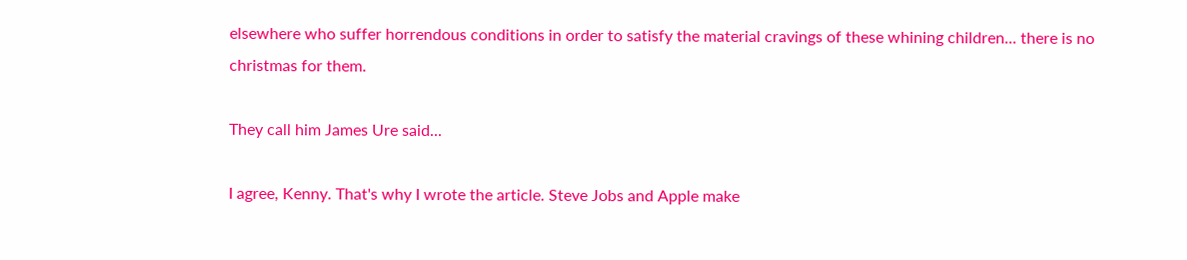elsewhere who suffer horrendous conditions in order to satisfy the material cravings of these whining children... there is no christmas for them.

They call him James Ure said...

I agree, Kenny. That's why I wrote the article. Steve Jobs and Apple make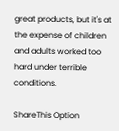great products, but it's at the expense of children and adults worked too hard under terrible conditions.

ShareThis Option